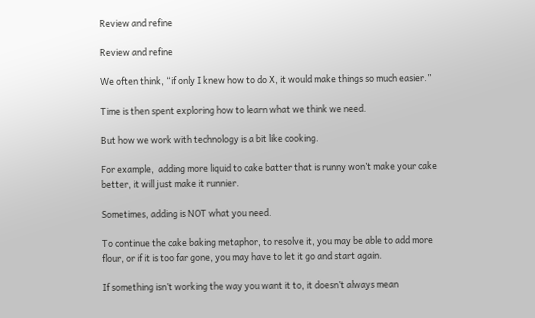Review and refine

Review and refine

We often think, “if only I knew how to do X, it would make things so much easier.”

Time is then spent exploring how to learn what we think we need.

But how we work with technology is a bit like cooking.

For example,  adding more liquid to cake batter that is runny won’t make your cake better, it will just make it runnier.

Sometimes, adding is NOT what you need.

To continue the cake baking metaphor, to resolve it, you may be able to add more flour, or if it is too far gone, you may have to let it go and start again.

If something isn’t working the way you want it to, it doesn’t always mean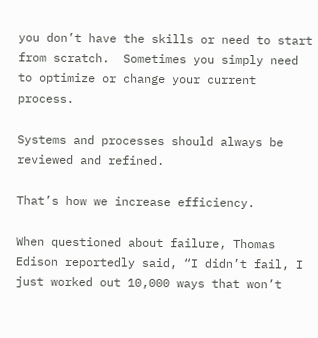you don’t have the skills or need to start from scratch.  Sometimes you simply need to optimize or change your current process.

Systems and processes should always be reviewed and refined.

That’s how we increase efficiency.

When questioned about failure, Thomas Edison reportedly said, “I didn’t fail, I just worked out 10,000 ways that won’t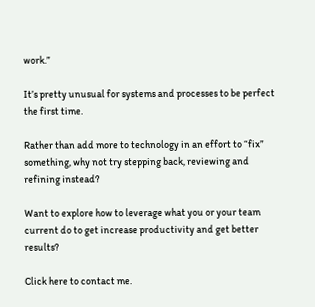work.”

It’s pretty unusual for systems and processes to be perfect the first time.

Rather than add more to technology in an effort to “fix” something, why not try stepping back, reviewing and refining instead?

Want to explore how to leverage what you or your team current do to get increase productivity and get better results?

Click here to contact me.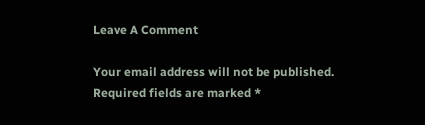Leave A Comment

Your email address will not be published. Required fields are marked *